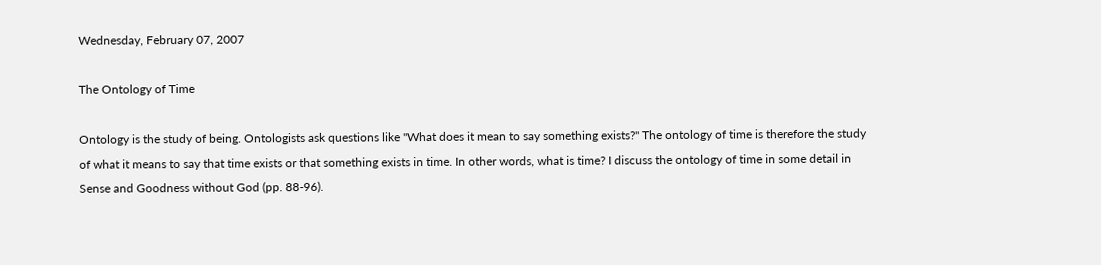Wednesday, February 07, 2007

The Ontology of Time

Ontology is the study of being. Ontologists ask questions like "What does it mean to say something exists?" The ontology of time is therefore the study of what it means to say that time exists or that something exists in time. In other words, what is time? I discuss the ontology of time in some detail in Sense and Goodness without God (pp. 88-96).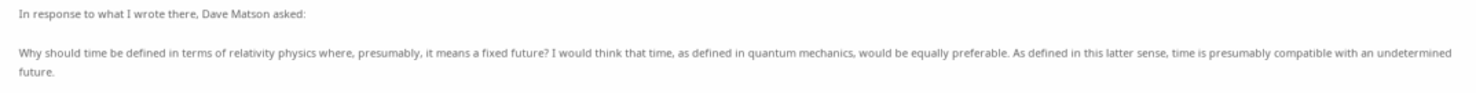In response to what I wrote there, Dave Matson asked:

Why should time be defined in terms of relativity physics where, presumably, it means a fixed future? I would think that time, as defined in quantum mechanics, would be equally preferable. As defined in this latter sense, time is presumably compatible with an undetermined future.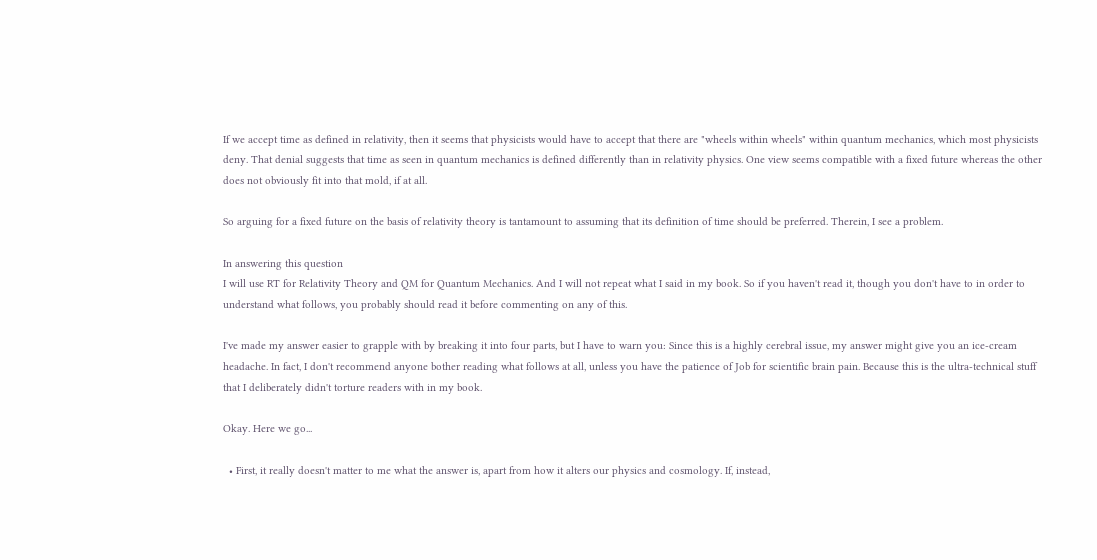If we accept time as defined in relativity, then it seems that physicists would have to accept that there are "wheels within wheels" within quantum mechanics, which most physicists deny. That denial suggests that time as seen in quantum mechanics is defined differently than in relativity physics. One view seems compatible with a fixed future whereas the other does not obviously fit into that mold, if at all.

So arguing for a fixed future on the basis of relativity theory is tantamount to assuming that its definition of time should be preferred. Therein, I see a problem.

In answering this question
I will use RT for Relativity Theory and QM for Quantum Mechanics. And I will not repeat what I said in my book. So if you haven't read it, though you don't have to in order to understand what follows, you probably should read it before commenting on any of this.

I've made my answer easier to grapple with by breaking it into four parts, but I have to warn you: Since this is a highly cerebral issue, my answer might give you an ice-cream headache. In fact, I don't recommend anyone bother reading what follows at all, unless you have the patience of Job for scientific brain pain. Because this is the ultra-technical stuff that I deliberately didn't torture readers with in my book.

Okay. Here we go...

  • First, it really doesn't matter to me what the answer is, apart from how it alters our physics and cosmology. If, instead,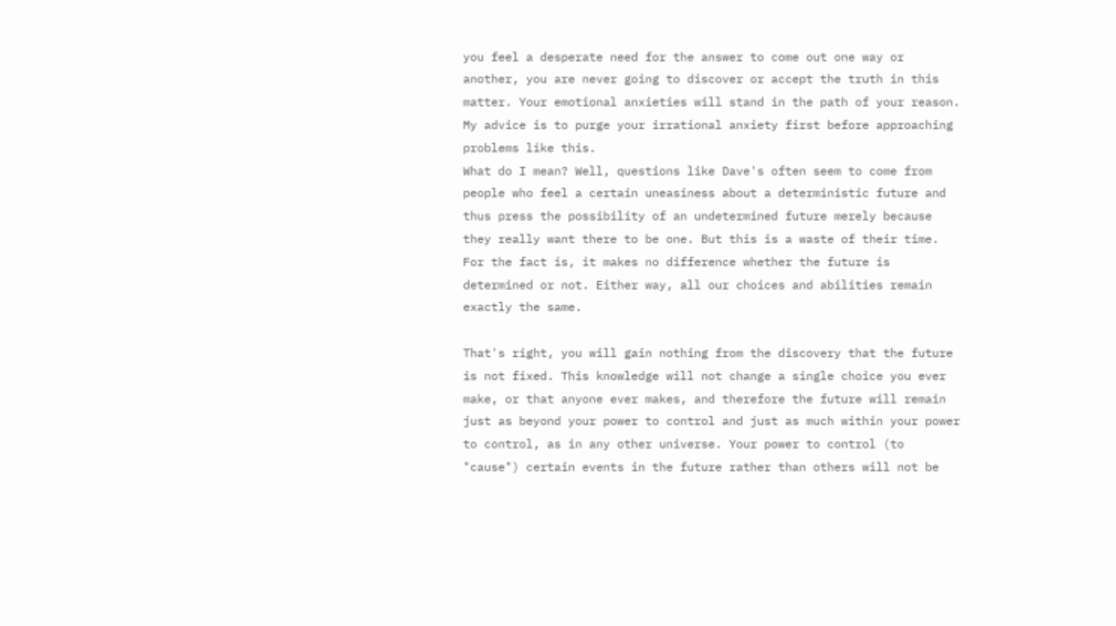you feel a desperate need for the answer to come out one way or another, you are never going to discover or accept the truth in this matter. Your emotional anxieties will stand in the path of your reason. My advice is to purge your irrational anxiety first before approaching problems like this.
What do I mean? Well, questions like Dave's often seem to come from people who feel a certain uneasiness about a deterministic future and thus press the possibility of an undetermined future merely because they really want there to be one. But this is a waste of their time. For the fact is, it makes no difference whether the future is determined or not. Either way, all our choices and abilities remain exactly the same.

That's right, you will gain nothing from the discovery that the future is not fixed. This knowledge will not change a single choice you ever make, or that anyone ever makes, and therefore the future will remain just as beyond your power to control and just as much within your power to control, as in any other universe. Your power to control (to "cause") certain events in the future rather than others will not be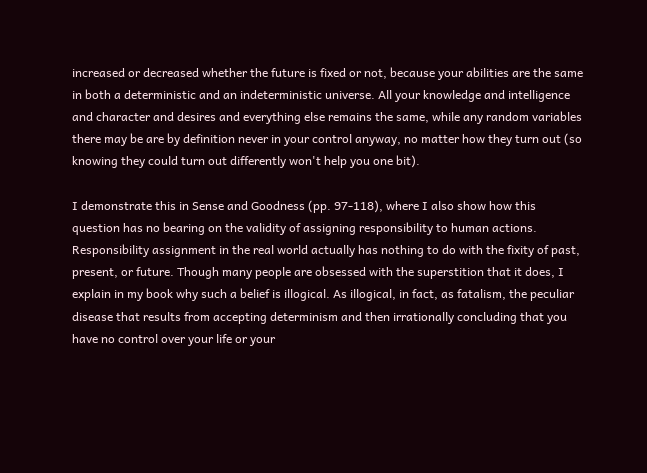increased or decreased whether the future is fixed or not, because your abilities are the same in both a deterministic and an indeterministic universe. All your knowledge and intelligence and character and desires and everything else remains the same, while any random variables there may be are by definition never in your control anyway, no matter how they turn out (so knowing they could turn out differently won't help you one bit).

I demonstrate this in Sense and Goodness (pp. 97-118), where I also show how this question has no bearing on the validity of assigning responsibility to human actions. Responsibility assignment in the real world actually has nothing to do with the fixity of past, present, or future. Though many people are obsessed with the superstition that it does, I explain in my book why such a belief is illogical. As illogical, in fact, as fatalism, the peculiar disease that results from accepting determinism and then irrationally concluding that you have no control over your life or your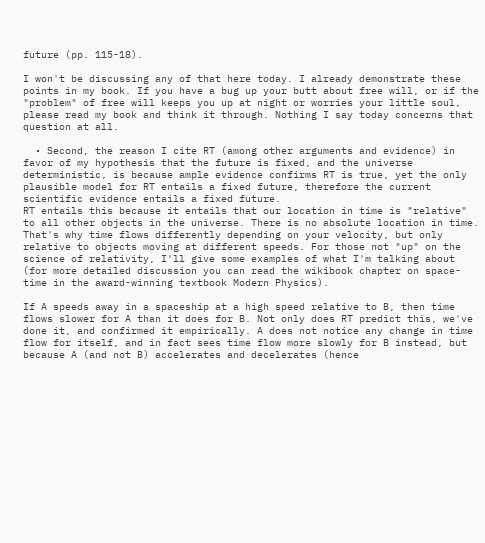future (pp. 115-18).

I won't be discussing any of that here today. I already demonstrate these points in my book. If you have a bug up your butt about free will, or if the "problem" of free will keeps you up at night or worries your little soul, please read my book and think it through. Nothing I say today concerns that question at all.

  • Second, the reason I cite RT (among other arguments and evidence) in favor of my hypothesis that the future is fixed, and the universe deterministic, is because ample evidence confirms RT is true, yet the only plausible model for RT entails a fixed future, therefore the current scientific evidence entails a fixed future.
RT entails this because it entails that our location in time is "relative" to all other objects in the universe. There is no absolute location in time. That's why time flows differently depending on your velocity, but only relative to objects moving at different speeds. For those not "up" on the science of relativity, I'll give some examples of what I'm talking about (for more detailed discussion you can read the wikibook chapter on space-time in the award-winning textbook Modern Physics).

If A speeds away in a spaceship at a high speed relative to B, then time flows slower for A than it does for B. Not only does RT predict this, we've done it, and confirmed it empirically. A does not notice any change in time flow for itself, and in fact sees time flow more slowly for B instead, but because A (and not B) accelerates and decelerates (hence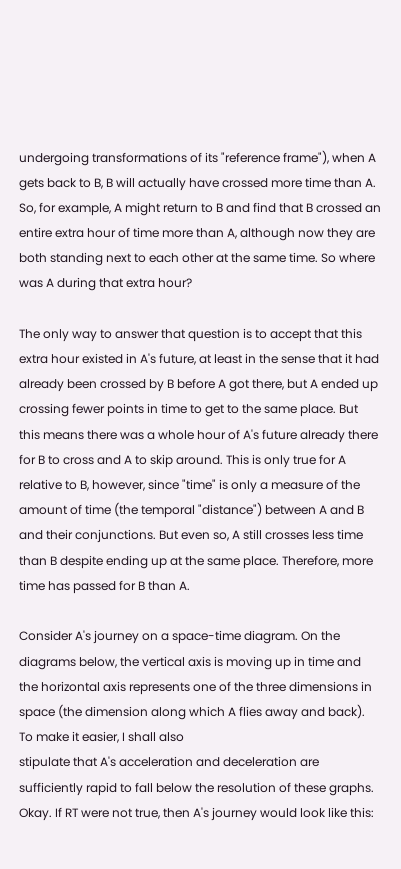undergoing transformations of its "reference frame"), when A gets back to B, B will actually have crossed more time than A. So, for example, A might return to B and find that B crossed an entire extra hour of time more than A, although now they are both standing next to each other at the same time. So where was A during that extra hour?

The only way to answer that question is to accept that this extra hour existed in A's future, at least in the sense that it had already been crossed by B before A got there, but A ended up crossing fewer points in time to get to the same place. But this means there was a whole hour of A's future already there for B to cross and A to skip around. This is only true for A relative to B, however, since "time" is only a measure of the amount of time (the temporal "distance") between A and B and their conjunctions. But even so, A still crosses less time than B despite ending up at the same place. Therefore, more time has passed for B than A.

Consider A's journey on a space-time diagram. On the diagrams below, the vertical axis is moving up in time and the horizontal axis represents one of the three dimensions in space (the dimension along which A flies away and back). To make it easier, I shall also
stipulate that A's acceleration and deceleration are sufficiently rapid to fall below the resolution of these graphs. Okay. If RT were not true, then A's journey would look like this: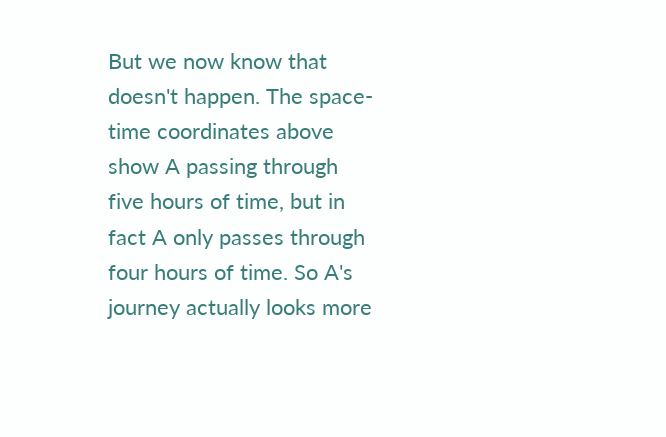But we now know that doesn't happen. The space-time coordinates above show A passing through five hours of time, but in fact A only passes through four hours of time. So A's journey actually looks more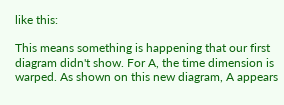like this:

This means something is happening that our first diagram didn't show. For A, the time dimension is warped. As shown on this new diagram, A appears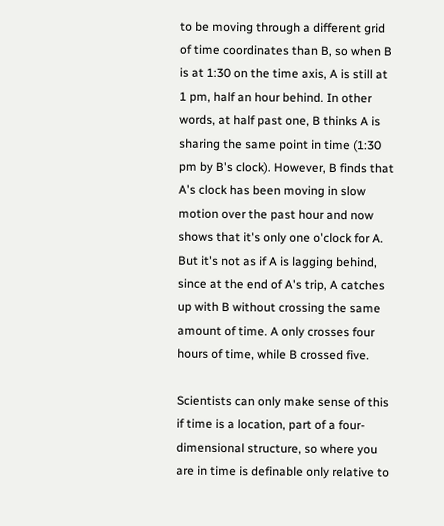to be moving through a different grid of time coordinates than B, so when B is at 1:30 on the time axis, A is still at 1 pm, half an hour behind. In other words, at half past one, B thinks A is sharing the same point in time (1:30 pm by B's clock). However, B finds that A's clock has been moving in slow motion over the past hour and now shows that it's only one o'clock for A. But it's not as if A is lagging behind, since at the end of A's trip, A catches up with B without crossing the same amount of time. A only crosses four hours of time, while B crossed five.

Scientists can only make sense of this if time is a location, part of a four-dimensional structure, so where you are in time is definable only relative to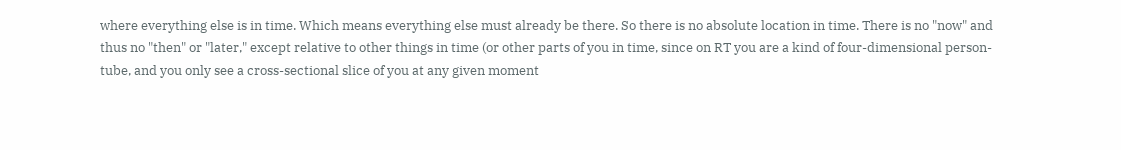where everything else is in time. Which means everything else must already be there. So there is no absolute location in time. There is no "now" and thus no "then" or "later," except relative to other things in time (or other parts of you in time, since on RT you are a kind of four-dimensional person-tube, and you only see a cross-sectional slice of you at any given moment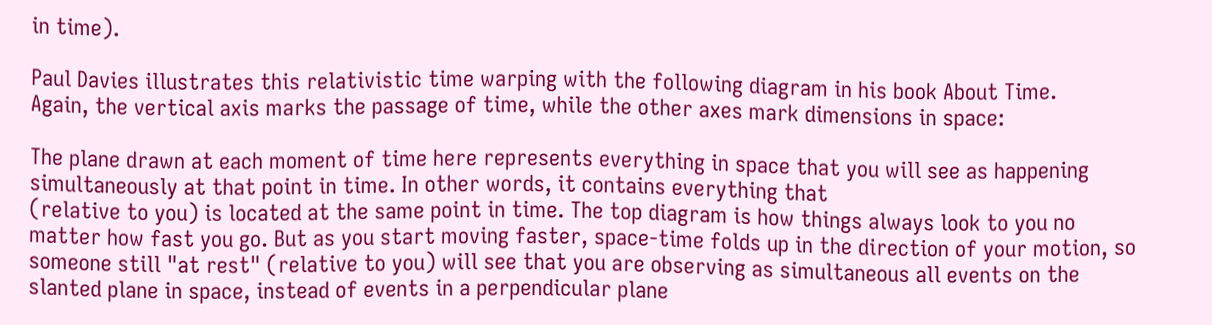in time).

Paul Davies illustrates this relativistic time warping with the following diagram in his book About Time.
Again, the vertical axis marks the passage of time, while the other axes mark dimensions in space:

The plane drawn at each moment of time here represents everything in space that you will see as happening simultaneously at that point in time. In other words, it contains everything that
(relative to you) is located at the same point in time. The top diagram is how things always look to you no matter how fast you go. But as you start moving faster, space-time folds up in the direction of your motion, so someone still "at rest" (relative to you) will see that you are observing as simultaneous all events on the slanted plane in space, instead of events in a perpendicular plane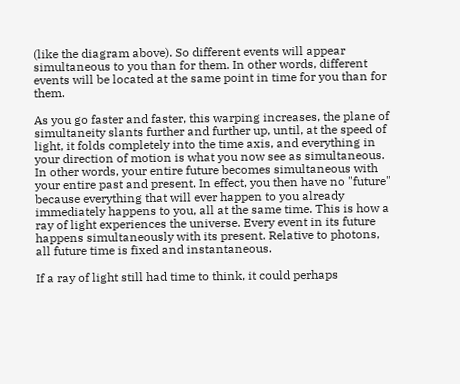(like the diagram above). So different events will appear simultaneous to you than for them. In other words, different events will be located at the same point in time for you than for them.

As you go faster and faster, this warping increases, the plane of simultaneity slants further and further up, until, at the speed of light, it folds completely into the time axis, and everything in your direction of motion is what you now see as simultaneous. In other words, your entire future becomes simultaneous with your entire past and present. In effect, you then have no "future" because everything that will ever happen to you already immediately happens to you, all at the same time. This is how a ray of light experiences the universe. Every event in its future happens simultaneously with its present. Relative to photons, all future time is fixed and instantaneous.

If a ray of light still had time to think, it could perhaps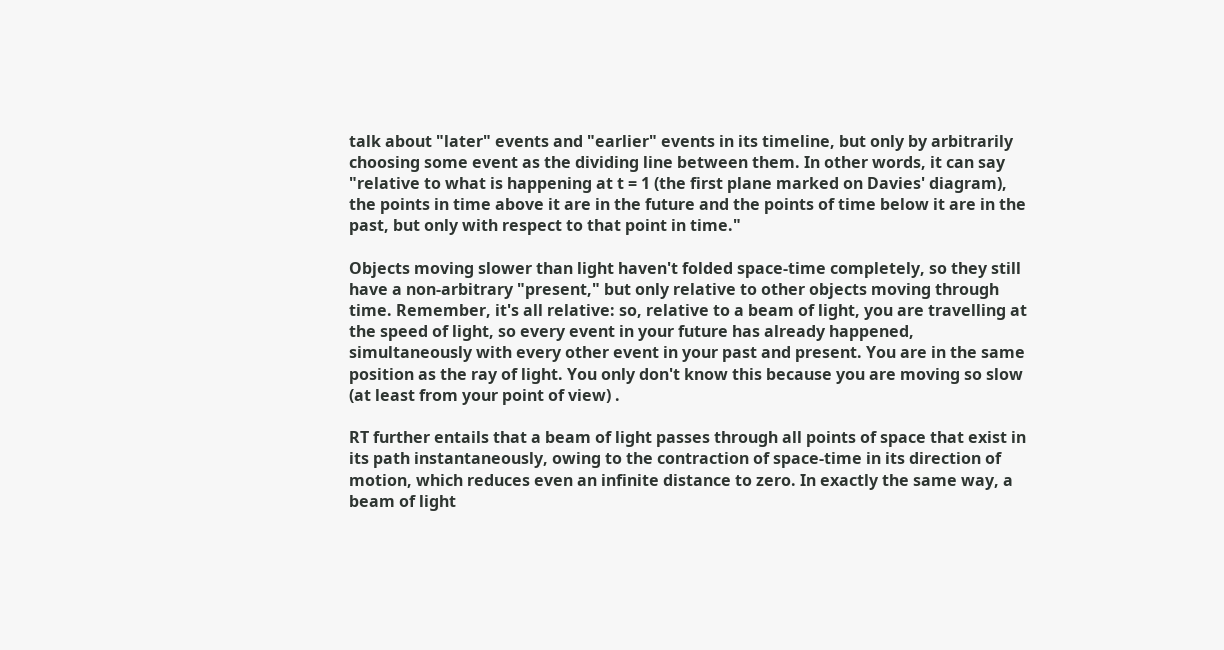talk about "later" events and "earlier" events in its timeline, but only by arbitrarily choosing some event as the dividing line between them. In other words, it can say "relative to what is happening at t = 1 (the first plane marked on Davies' diagram), the points in time above it are in the future and the points of time below it are in the past, but only with respect to that point in time."

Objects moving slower than light haven't folded space-time completely, so they still have a non-arbitrary "present," but only relative to other objects moving through time. Remember, it's all relative: so, relative to a beam of light, you are travelling at the speed of light, so every event in your future has already happened, simultaneously with every other event in your past and present. You are in the same position as the ray of light. You only don't know this because you are moving so slow
(at least from your point of view) .

RT further entails that a beam of light passes through all points of space that exist in its path instantaneously, owing to the contraction of space-time in its direction of motion, which reduces even an infinite distance to zero. In exactly the same way, a beam of light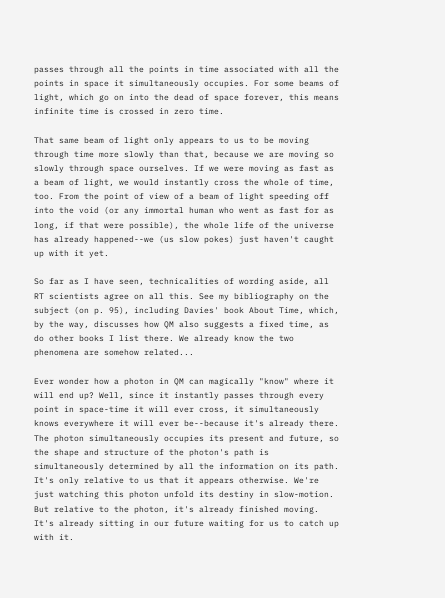passes through all the points in time associated with all the points in space it simultaneously occupies. For some beams of light, which go on into the dead of space forever, this means infinite time is crossed in zero time.

That same beam of light only appears to us to be moving through time more slowly than that, because we are moving so slowly through space ourselves. If we were moving as fast as a beam of light, we would instantly cross the whole of time, too. From the point of view of a beam of light speeding off into the void (or any immortal human who went as fast for as long, if that were possible), the whole life of the universe has already happened--we (us slow pokes) just haven't caught up with it yet.

So far as I have seen, technicalities of wording aside, all RT scientists agree on all this. See my bibliography on the subject (on p. 95), including Davies' book About Time, which, by the way, discusses how QM also suggests a fixed time, as do other books I list there. We already know the two phenomena are somehow related...

Ever wonder how a photon in QM can magically "know" where it will end up? Well, since it instantly passes through every point in space-time it will ever cross, it simultaneously knows everywhere it will ever be--because it's already there. The photon simultaneously occupies its present and future, so the shape and structure of the photon's path is simultaneously determined by all the information on its path. It's only relative to us that it appears otherwise. We're just watching this photon unfold its destiny in slow-motion. But relative to the photon, it's already finished moving. It's already sitting in our future waiting for us to catch up with it.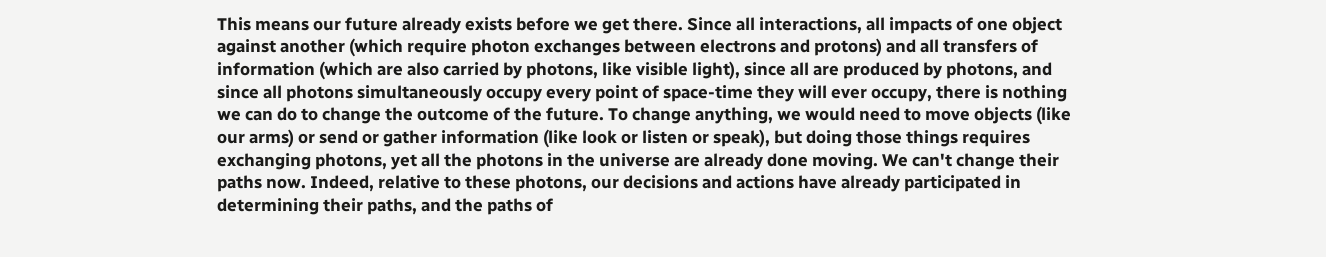This means our future already exists before we get there. Since all interactions, all impacts of one object against another (which require photon exchanges between electrons and protons) and all transfers of information (which are also carried by photons, like visible light), since all are produced by photons, and since all photons simultaneously occupy every point of space-time they will ever occupy, there is nothing we can do to change the outcome of the future. To change anything, we would need to move objects (like our arms) or send or gather information (like look or listen or speak), but doing those things requires exchanging photons, yet all the photons in the universe are already done moving. We can't change their paths now. Indeed, relative to these photons, our decisions and actions have already participated in determining their paths, and the paths of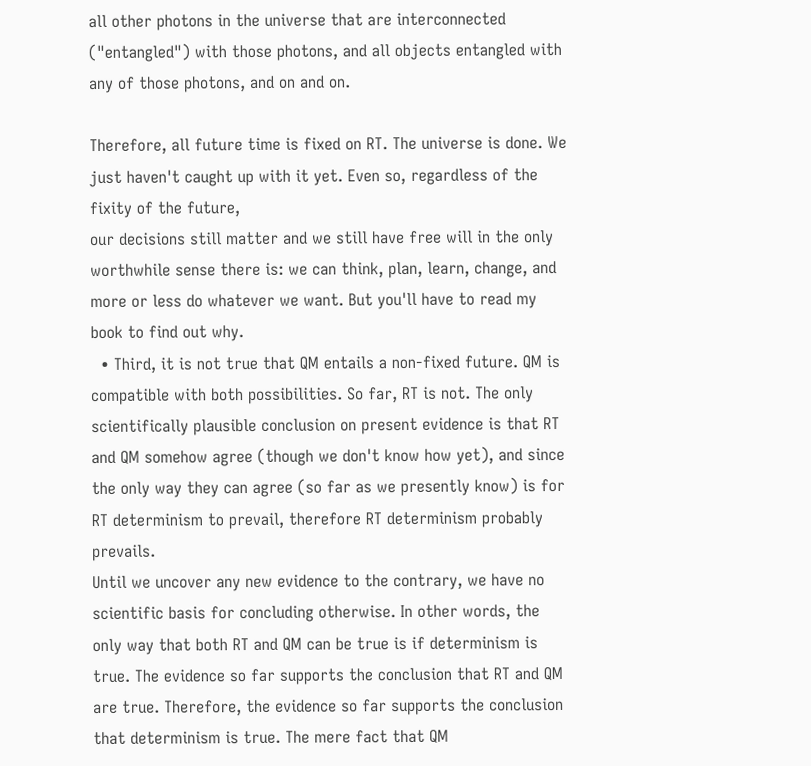all other photons in the universe that are interconnected ("entangled") with those photons, and all objects entangled with any of those photons, and on and on.

Therefore, all future time is fixed on RT. The universe is done. We just haven't caught up with it yet. Even so, regardless of the fixity of the future,
our decisions still matter and we still have free will in the only worthwhile sense there is: we can think, plan, learn, change, and more or less do whatever we want. But you'll have to read my book to find out why.
  • Third, it is not true that QM entails a non-fixed future. QM is compatible with both possibilities. So far, RT is not. The only scientifically plausible conclusion on present evidence is that RT and QM somehow agree (though we don't know how yet), and since the only way they can agree (so far as we presently know) is for RT determinism to prevail, therefore RT determinism probably prevails.
Until we uncover any new evidence to the contrary, we have no scientific basis for concluding otherwise. In other words, the only way that both RT and QM can be true is if determinism is true. The evidence so far supports the conclusion that RT and QM are true. Therefore, the evidence so far supports the conclusion that determinism is true. The mere fact that QM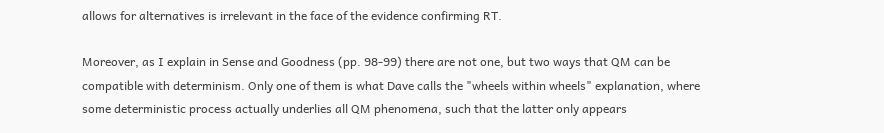allows for alternatives is irrelevant in the face of the evidence confirming RT.

Moreover, as I explain in Sense and Goodness (pp. 98-99) there are not one, but two ways that QM can be compatible with determinism. Only one of them is what Dave calls the "wheels within wheels" explanation, where some deterministic process actually underlies all QM phenomena, such that the latter only appears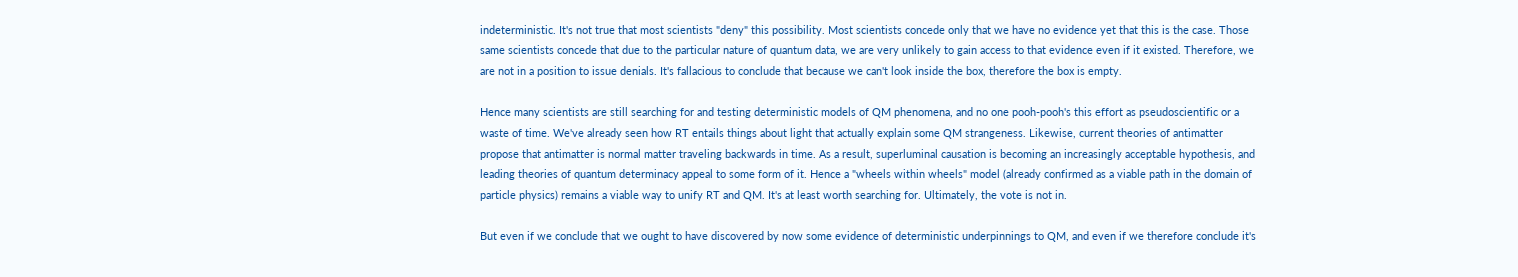indeterministic. It's not true that most scientists "deny" this possibility. Most scientists concede only that we have no evidence yet that this is the case. Those same scientists concede that due to the particular nature of quantum data, we are very unlikely to gain access to that evidence even if it existed. Therefore, we are not in a position to issue denials. It's fallacious to conclude that because we can't look inside the box, therefore the box is empty.

Hence many scientists are still searching for and testing deterministic models of QM phenomena, and no one pooh-pooh's this effort as pseudoscientific or a waste of time. We've already seen how RT entails things about light that actually explain some QM strangeness. Likewise, current theories of antimatter propose that antimatter is normal matter traveling backwards in time. As a result, superluminal causation is becoming an increasingly acceptable hypothesis, and leading theories of quantum determinacy appeal to some form of it. Hence a "wheels within wheels" model (already confirmed as a viable path in the domain of particle physics) remains a viable way to unify RT and QM. It's at least worth searching for. Ultimately, the vote is not in.

But even if we conclude that we ought to have discovered by now some evidence of deterministic underpinnings to QM, and even if we therefore conclude it's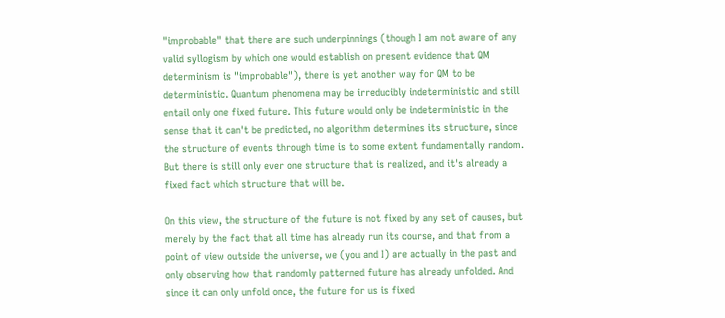"improbable" that there are such underpinnings (though I am not aware of any valid syllogism by which one would establish on present evidence that QM determinism is "improbable"), there is yet another way for QM to be deterministic. Quantum phenomena may be irreducibly indeterministic and still entail only one fixed future. This future would only be indeterministic in the sense that it can't be predicted, no algorithm determines its structure, since the structure of events through time is to some extent fundamentally random. But there is still only ever one structure that is realized, and it's already a fixed fact which structure that will be.

On this view, the structure of the future is not fixed by any set of causes, but merely by the fact that all time has already run its course, and that from a point of view outside the universe, we (you and I) are actually in the past and only observing how that randomly patterned future has already unfolded. And since it can only unfold once, the future for us is fixed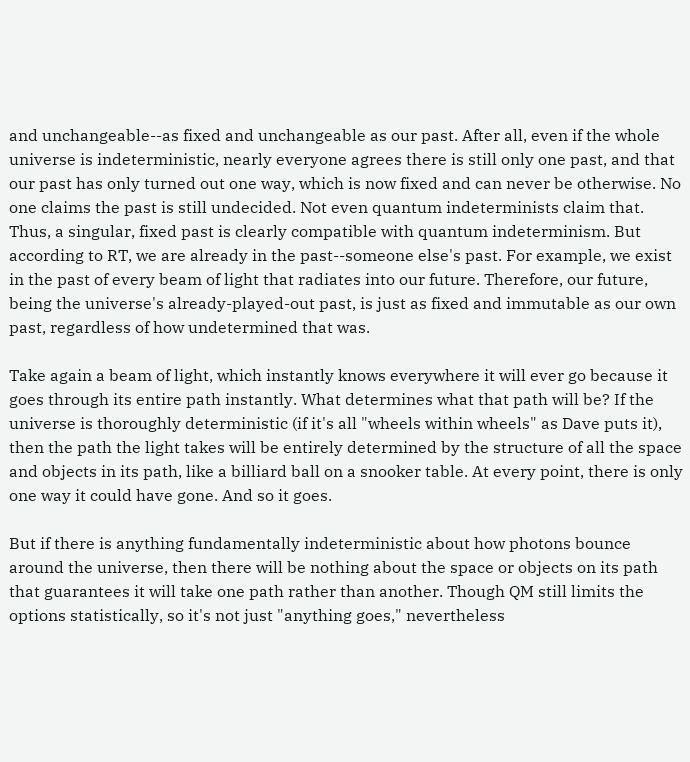and unchangeable--as fixed and unchangeable as our past. After all, even if the whole universe is indeterministic, nearly everyone agrees there is still only one past, and that our past has only turned out one way, which is now fixed and can never be otherwise. No one claims the past is still undecided. Not even quantum indeterminists claim that. Thus, a singular, fixed past is clearly compatible with quantum indeterminism. But according to RT, we are already in the past--someone else's past. For example, we exist in the past of every beam of light that radiates into our future. Therefore, our future, being the universe's already-played-out past, is just as fixed and immutable as our own past, regardless of how undetermined that was.

Take again a beam of light, which instantly knows everywhere it will ever go because it goes through its entire path instantly. What determines what that path will be? If the universe is thoroughly deterministic (if it's all "wheels within wheels" as Dave puts it), then the path the light takes will be entirely determined by the structure of all the space and objects in its path, like a billiard ball on a snooker table. At every point, there is only one way it could have gone. And so it goes.

But if there is anything fundamentally indeterministic about how photons bounce around the universe, then there will be nothing about the space or objects on its path that guarantees it will take one path rather than another. Though QM still limits the options statistically, so it's not just "anything goes," nevertheless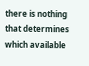there is nothing that determines which available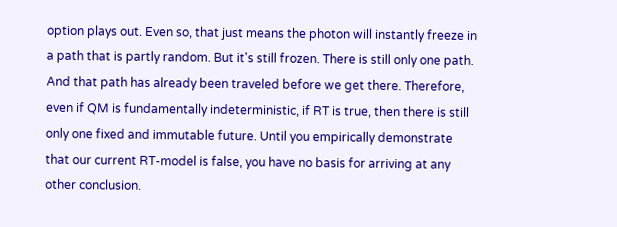option plays out. Even so, that just means the photon will instantly freeze in a path that is partly random. But it's still frozen. There is still only one path. And that path has already been traveled before we get there. Therefore, even if QM is fundamentally indeterministic, if RT is true, then there is still only one fixed and immutable future. Until you empirically demonstrate that our current RT-model is false, you have no basis for arriving at any other conclusion.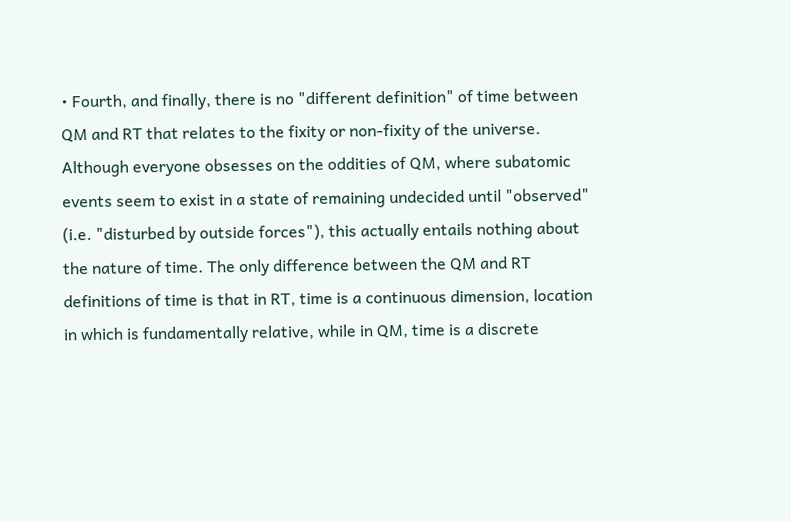• Fourth, and finally, there is no "different definition" of time between QM and RT that relates to the fixity or non-fixity of the universe.
Although everyone obsesses on the oddities of QM, where subatomic events seem to exist in a state of remaining undecided until "observed" (i.e. "disturbed by outside forces"), this actually entails nothing about the nature of time. The only difference between the QM and RT definitions of time is that in RT, time is a continuous dimension, location in which is fundamentally relative, while in QM, time is a discrete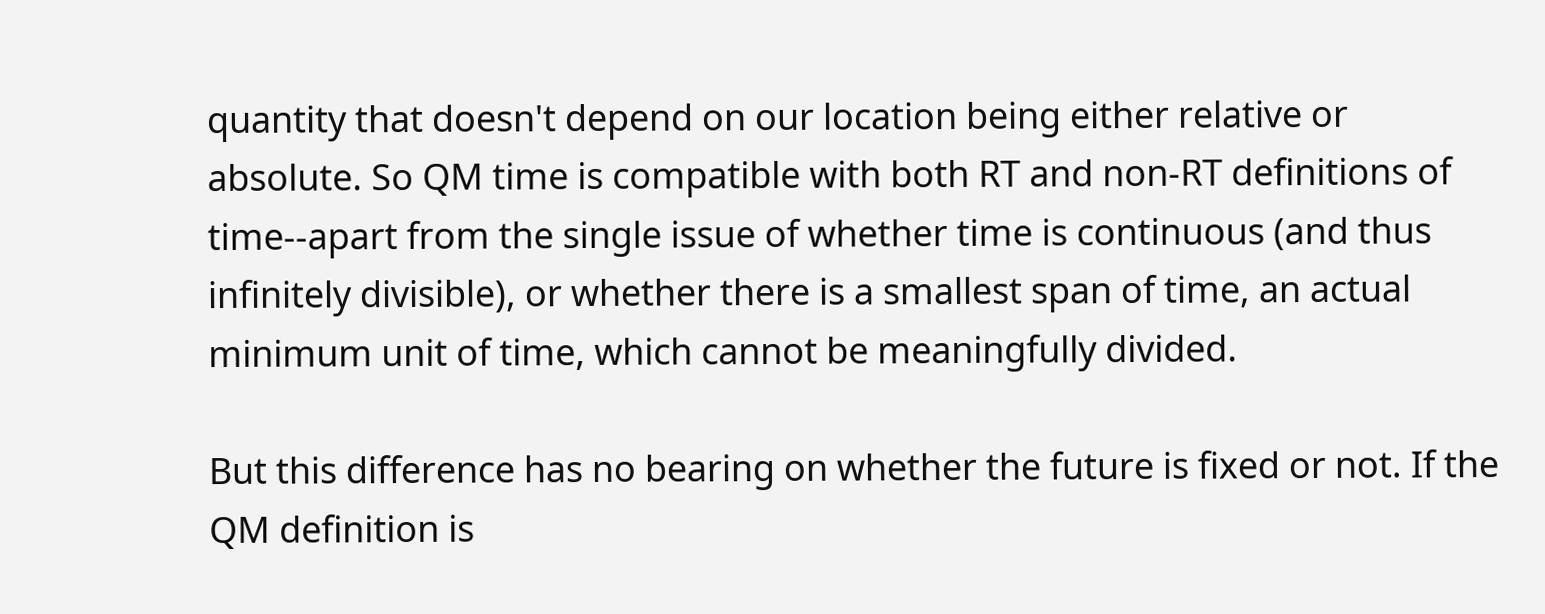quantity that doesn't depend on our location being either relative or absolute. So QM time is compatible with both RT and non-RT definitions of time--apart from the single issue of whether time is continuous (and thus infinitely divisible), or whether there is a smallest span of time, an actual minimum unit of time, which cannot be meaningfully divided.

But this difference has no bearing on whether the future is fixed or not. If the QM definition is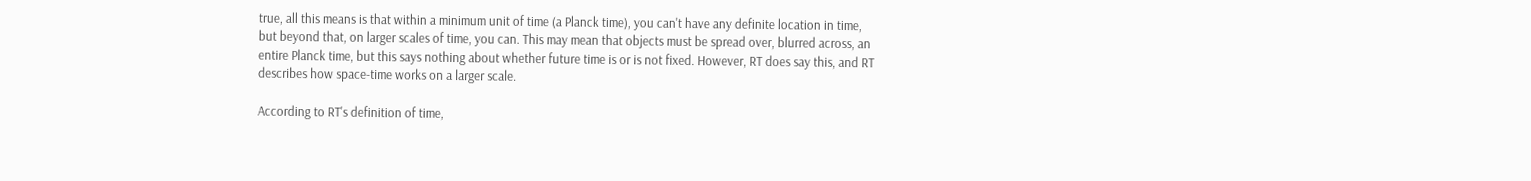true, all this means is that within a minimum unit of time (a Planck time), you can't have any definite location in time, but beyond that, on larger scales of time, you can. This may mean that objects must be spread over, blurred across, an entire Planck time, but this says nothing about whether future time is or is not fixed. However, RT does say this, and RT describes how space-time works on a larger scale.

According to RT's definition of time,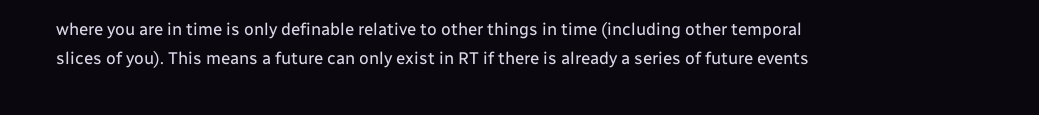where you are in time is only definable relative to other things in time (including other temporal slices of you). This means a future can only exist in RT if there is already a series of future events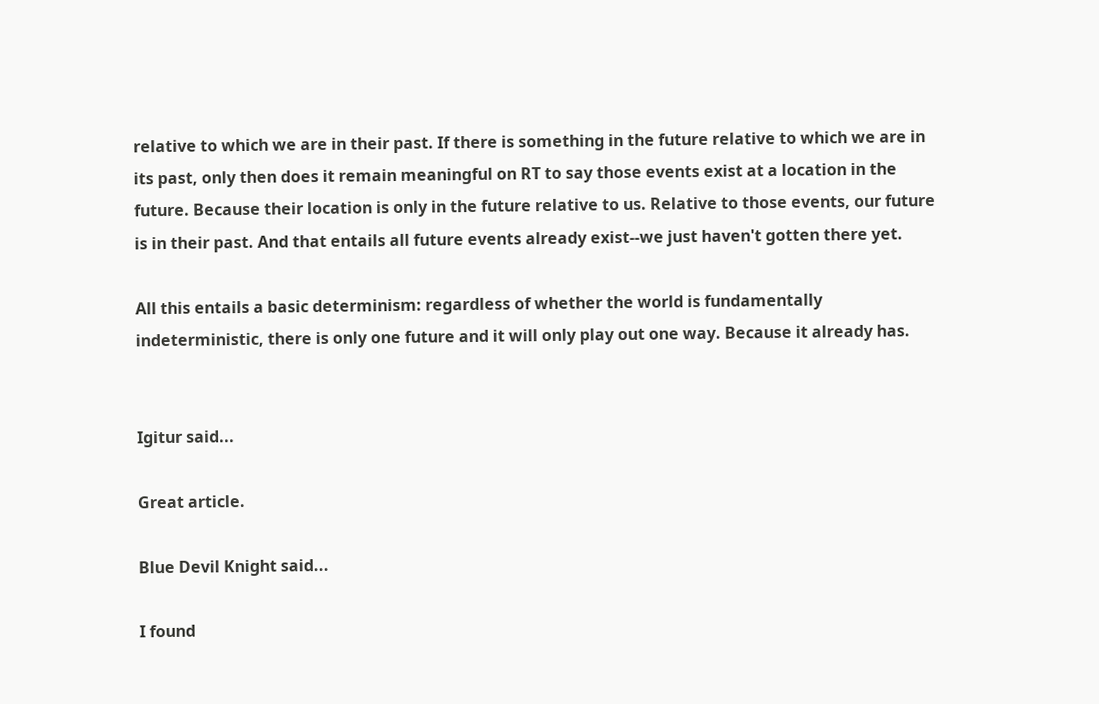relative to which we are in their past. If there is something in the future relative to which we are in its past, only then does it remain meaningful on RT to say those events exist at a location in the future. Because their location is only in the future relative to us. Relative to those events, our future is in their past. And that entails all future events already exist--we just haven't gotten there yet.

All this entails a basic determinism: regardless of whether the world is fundamentally indeterministic, there is only one future and it will only play out one way. Because it already has.


Igitur said...

Great article.

Blue Devil Knight said...

I found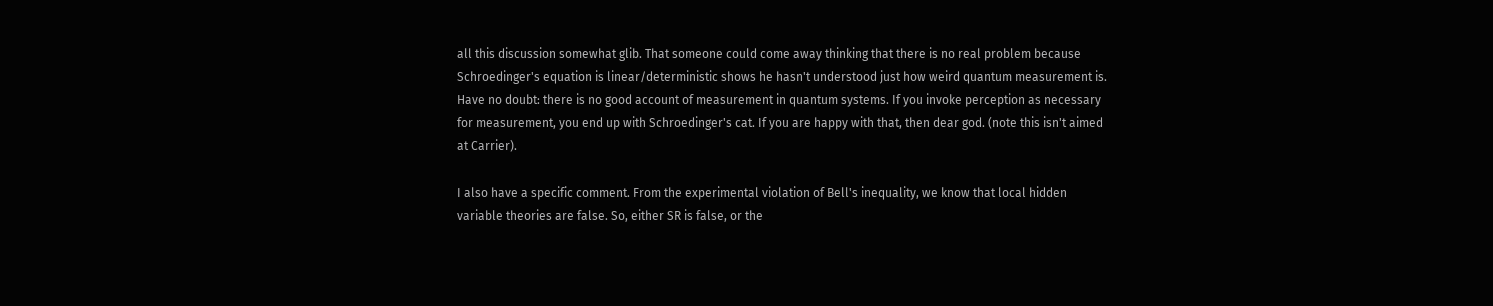all this discussion somewhat glib. That someone could come away thinking that there is no real problem because Schroedinger's equation is linear/deterministic shows he hasn't understood just how weird quantum measurement is. Have no doubt: there is no good account of measurement in quantum systems. If you invoke perception as necessary for measurement, you end up with Schroedinger's cat. If you are happy with that, then dear god. (note this isn't aimed at Carrier).

I also have a specific comment. From the experimental violation of Bell's inequality, we know that local hidden variable theories are false. So, either SR is false, or the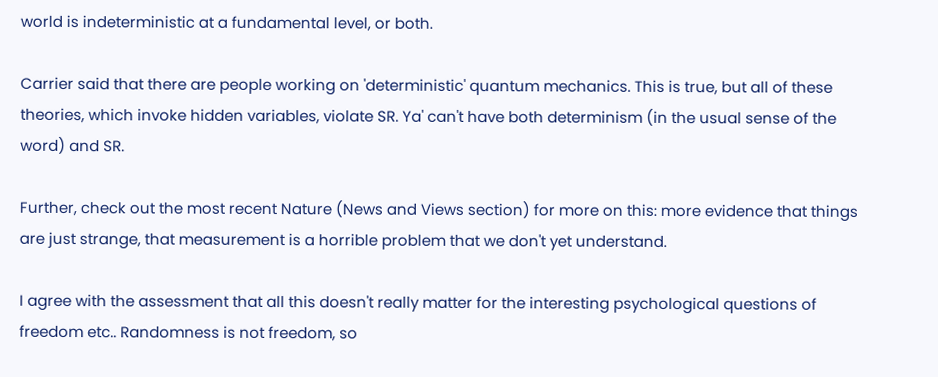world is indeterministic at a fundamental level, or both.

Carrier said that there are people working on 'deterministic' quantum mechanics. This is true, but all of these theories, which invoke hidden variables, violate SR. Ya' can't have both determinism (in the usual sense of the word) and SR.

Further, check out the most recent Nature (News and Views section) for more on this: more evidence that things are just strange, that measurement is a horrible problem that we don't yet understand.

I agree with the assessment that all this doesn't really matter for the interesting psychological questions of freedom etc.. Randomness is not freedom, so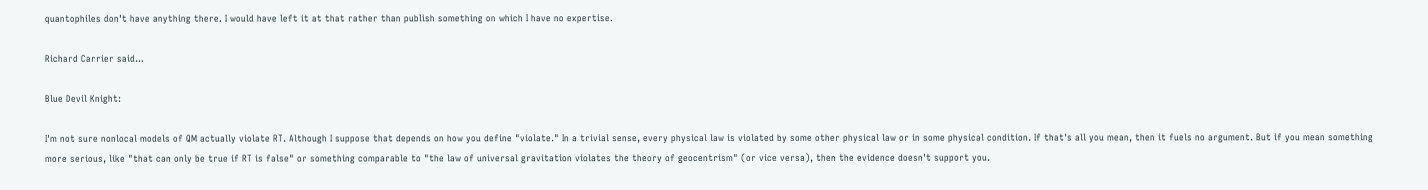quantophiles don't have anything there. I would have left it at that rather than publish something on which I have no expertise.

Richard Carrier said...

Blue Devil Knight:

I'm not sure nonlocal models of QM actually violate RT. Although I suppose that depends on how you define "violate." In a trivial sense, every physical law is violated by some other physical law or in some physical condition. If that's all you mean, then it fuels no argument. But if you mean something more serious, like "that can only be true if RT is false" or something comparable to "the law of universal gravitation violates the theory of geocentrism" (or vice versa), then the evidence doesn't support you.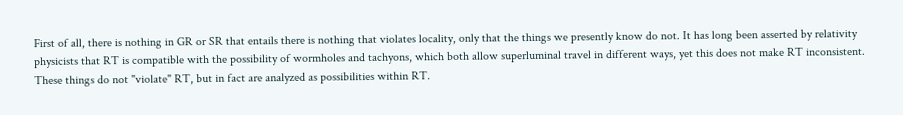First of all, there is nothing in GR or SR that entails there is nothing that violates locality, only that the things we presently know do not. It has long been asserted by relativity physicists that RT is compatible with the possibility of wormholes and tachyons, which both allow superluminal travel in different ways, yet this does not make RT inconsistent. These things do not "violate" RT, but in fact are analyzed as possibilities within RT.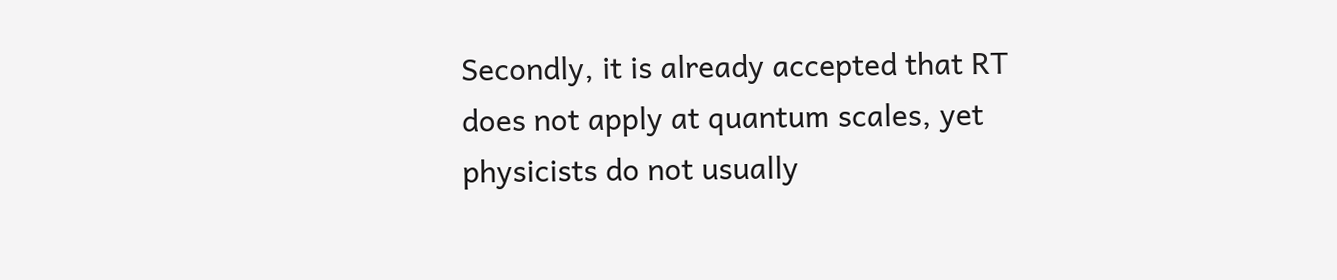Secondly, it is already accepted that RT does not apply at quantum scales, yet physicists do not usually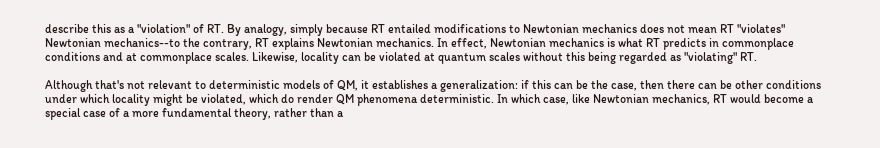describe this as a "violation" of RT. By analogy, simply because RT entailed modifications to Newtonian mechanics does not mean RT "violates" Newtonian mechanics--to the contrary, RT explains Newtonian mechanics. In effect, Newtonian mechanics is what RT predicts in commonplace conditions and at commonplace scales. Likewise, locality can be violated at quantum scales without this being regarded as "violating" RT.

Although that's not relevant to deterministic models of QM, it establishes a generalization: if this can be the case, then there can be other conditions under which locality might be violated, which do render QM phenomena deterministic. In which case, like Newtonian mechanics, RT would become a special case of a more fundamental theory, rather than a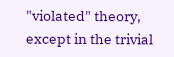"violated" theory, except in the trivial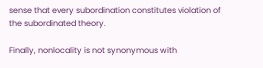sense that every subordination constitutes violation of the subordinated theory.

Finally, nonlocality is not synonymous with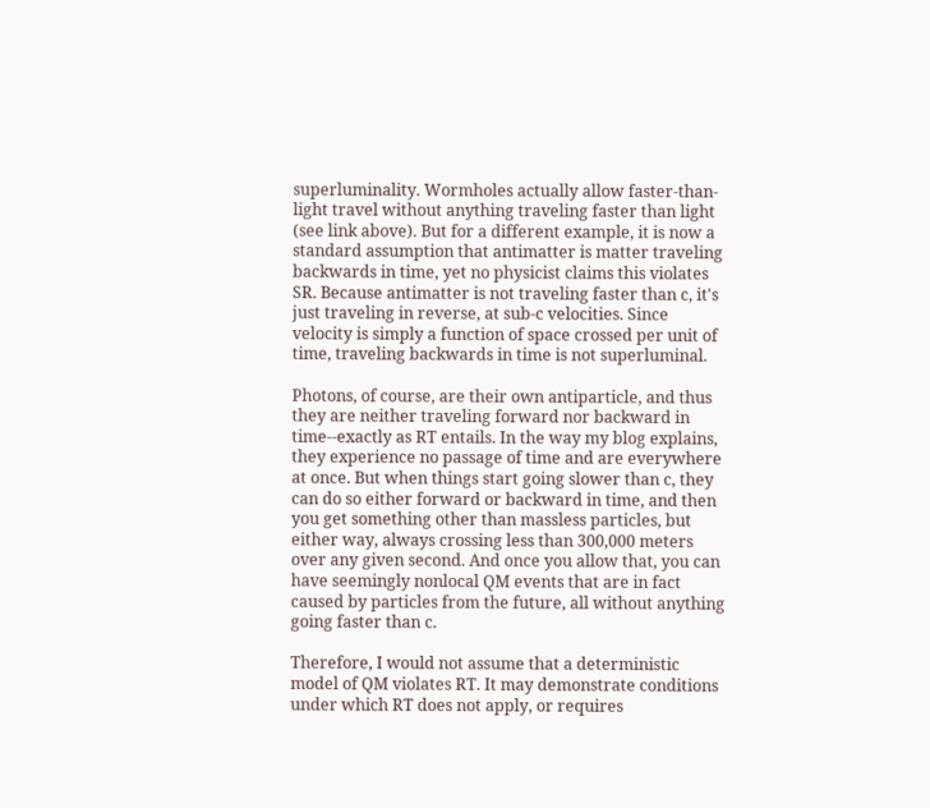superluminality. Wormholes actually allow faster-than-light travel without anything traveling faster than light (see link above). But for a different example, it is now a standard assumption that antimatter is matter traveling backwards in time, yet no physicist claims this violates SR. Because antimatter is not traveling faster than c, it's just traveling in reverse, at sub-c velocities. Since velocity is simply a function of space crossed per unit of time, traveling backwards in time is not superluminal.

Photons, of course, are their own antiparticle, and thus they are neither traveling forward nor backward in time--exactly as RT entails. In the way my blog explains, they experience no passage of time and are everywhere at once. But when things start going slower than c, they can do so either forward or backward in time, and then you get something other than massless particles, but either way, always crossing less than 300,000 meters over any given second. And once you allow that, you can have seemingly nonlocal QM events that are in fact caused by particles from the future, all without anything going faster than c.

Therefore, I would not assume that a deterministic model of QM violates RT. It may demonstrate conditions under which RT does not apply, or requires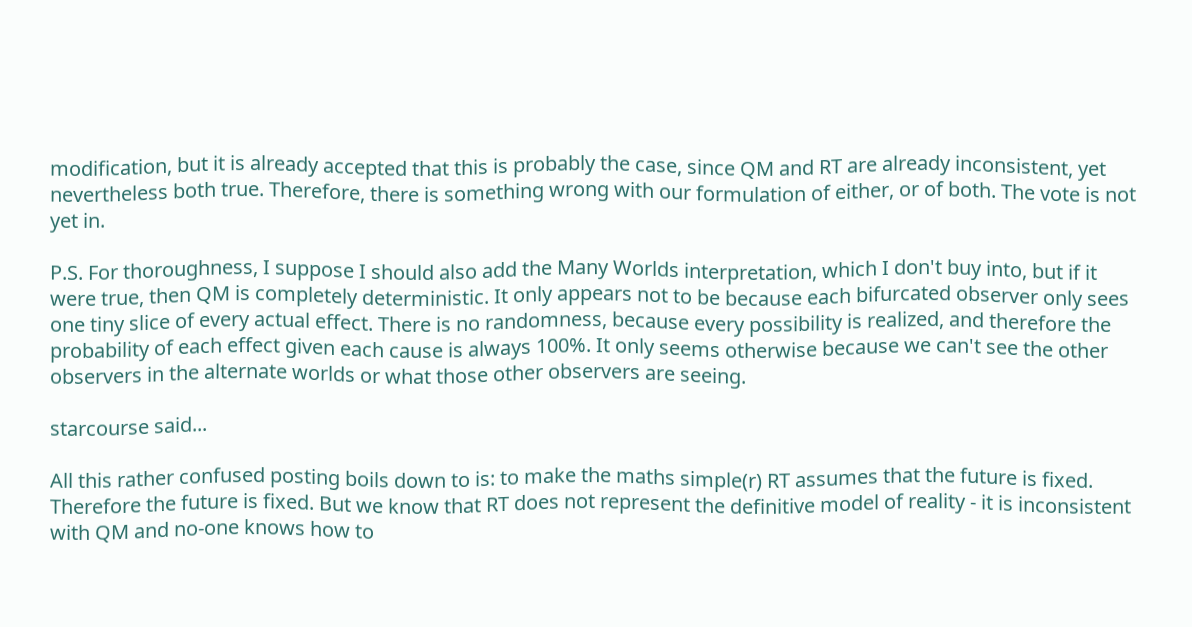modification, but it is already accepted that this is probably the case, since QM and RT are already inconsistent, yet nevertheless both true. Therefore, there is something wrong with our formulation of either, or of both. The vote is not yet in.

P.S. For thoroughness, I suppose I should also add the Many Worlds interpretation, which I don't buy into, but if it were true, then QM is completely deterministic. It only appears not to be because each bifurcated observer only sees one tiny slice of every actual effect. There is no randomness, because every possibility is realized, and therefore the probability of each effect given each cause is always 100%. It only seems otherwise because we can't see the other observers in the alternate worlds or what those other observers are seeing.

starcourse said...

All this rather confused posting boils down to is: to make the maths simple(r) RT assumes that the future is fixed. Therefore the future is fixed. But we know that RT does not represent the definitive model of reality - it is inconsistent with QM and no-one knows how to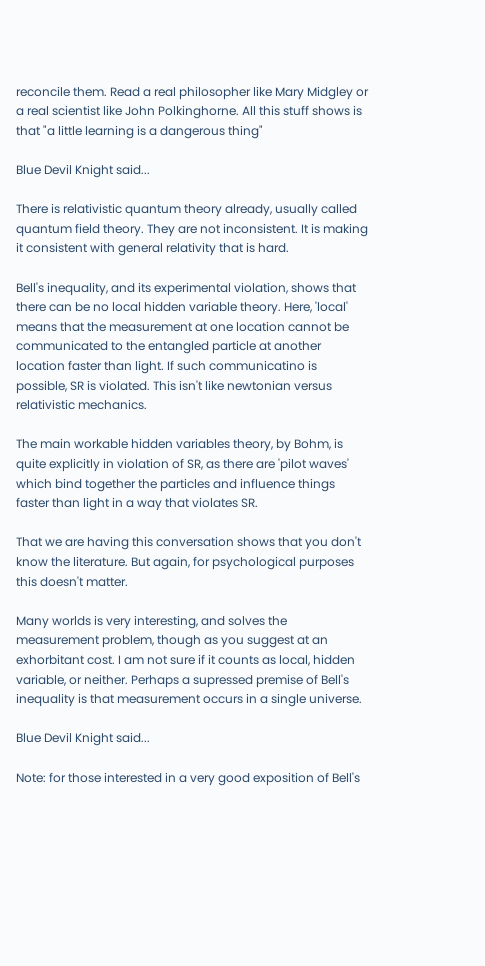reconcile them. Read a real philosopher like Mary Midgley or a real scientist like John Polkinghorne. All this stuff shows is that "a little learning is a dangerous thing"

Blue Devil Knight said...

There is relativistic quantum theory already, usually called quantum field theory. They are not inconsistent. It is making it consistent with general relativity that is hard.

Bell's inequality, and its experimental violation, shows that there can be no local hidden variable theory. Here, 'local' means that the measurement at one location cannot be communicated to the entangled particle at another location faster than light. If such communicatino is possible, SR is violated. This isn't like newtonian versus relativistic mechanics.

The main workable hidden variables theory, by Bohm, is quite explicitly in violation of SR, as there are 'pilot waves' which bind together the particles and influence things faster than light in a way that violates SR.

That we are having this conversation shows that you don't know the literature. But again, for psychological purposes this doesn't matter.

Many worlds is very interesting, and solves the measurement problem, though as you suggest at an exhorbitant cost. I am not sure if it counts as local, hidden variable, or neither. Perhaps a supressed premise of Bell's inequality is that measurement occurs in a single universe.

Blue Devil Knight said...

Note: for those interested in a very good exposition of Bell's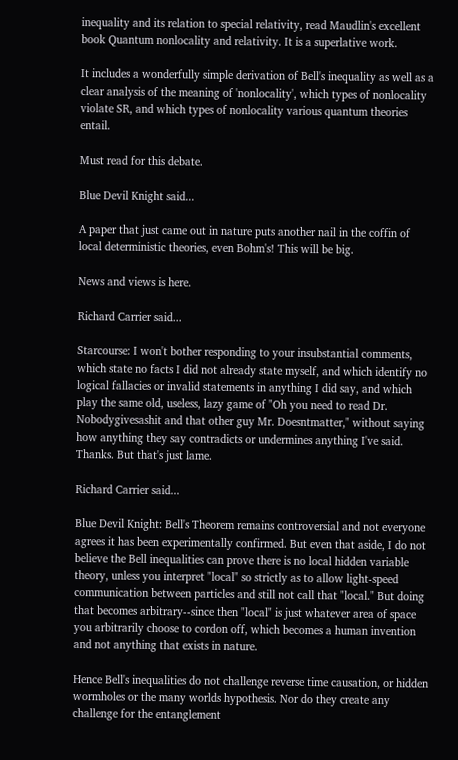inequality and its relation to special relativity, read Maudlin's excellent book Quantum nonlocality and relativity. It is a superlative work.

It includes a wonderfully simple derivation of Bell's inequality as well as a clear analysis of the meaning of 'nonlocality', which types of nonlocality violate SR, and which types of nonlocality various quantum theories entail.

Must read for this debate.

Blue Devil Knight said...

A paper that just came out in nature puts another nail in the coffin of local deterministic theories, even Bohm's! This will be big.

News and views is here.

Richard Carrier said...

Starcourse: I won't bother responding to your insubstantial comments, which state no facts I did not already state myself, and which identify no logical fallacies or invalid statements in anything I did say, and which play the same old, useless, lazy game of "Oh you need to read Dr. Nobodygivesashit and that other guy Mr. Doesntmatter," without saying how anything they say contradicts or undermines anything I've said. Thanks. But that's just lame.

Richard Carrier said...

Blue Devil Knight: Bell's Theorem remains controversial and not everyone agrees it has been experimentally confirmed. But even that aside, I do not believe the Bell inequalities can prove there is no local hidden variable theory, unless you interpret "local" so strictly as to allow light-speed communication between particles and still not call that "local." But doing that becomes arbitrary--since then "local" is just whatever area of space you arbitrarily choose to cordon off, which becomes a human invention and not anything that exists in nature.

Hence Bell's inequalities do not challenge reverse time causation, or hidden wormholes or the many worlds hypothesis. Nor do they create any challenge for the entanglement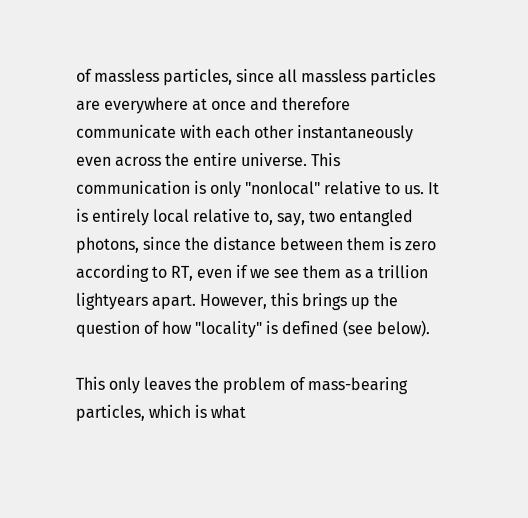of massless particles, since all massless particles are everywhere at once and therefore communicate with each other instantaneously even across the entire universe. This communication is only "nonlocal" relative to us. It is entirely local relative to, say, two entangled photons, since the distance between them is zero according to RT, even if we see them as a trillion lightyears apart. However, this brings up the question of how "locality" is defined (see below).

This only leaves the problem of mass-bearing particles, which is what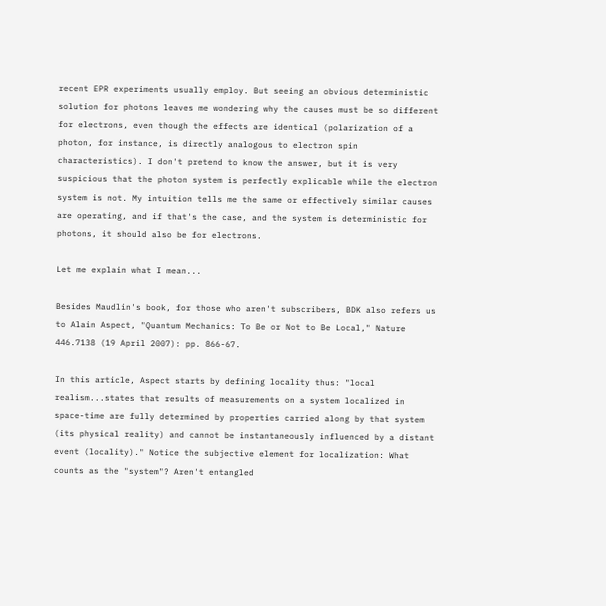recent EPR experiments usually employ. But seeing an obvious deterministic solution for photons leaves me wondering why the causes must be so different for electrons, even though the effects are identical (polarization of a photon, for instance, is directly analogous to electron spin characteristics). I don't pretend to know the answer, but it is very suspicious that the photon system is perfectly explicable while the electron system is not. My intuition tells me the same or effectively similar causes are operating, and if that's the case, and the system is deterministic for photons, it should also be for electrons.

Let me explain what I mean...

Besides Maudlin's book, for those who aren't subscribers, BDK also refers us to Alain Aspect, "Quantum Mechanics: To Be or Not to Be Local," Nature 446.7138 (19 April 2007): pp. 866-67.

In this article, Aspect starts by defining locality thus: "local realism...states that results of measurements on a system localized in space-time are fully determined by properties carried along by that system (its physical reality) and cannot be instantaneously influenced by a distant event (locality)." Notice the subjective element for localization: What counts as the "system"? Aren't entangled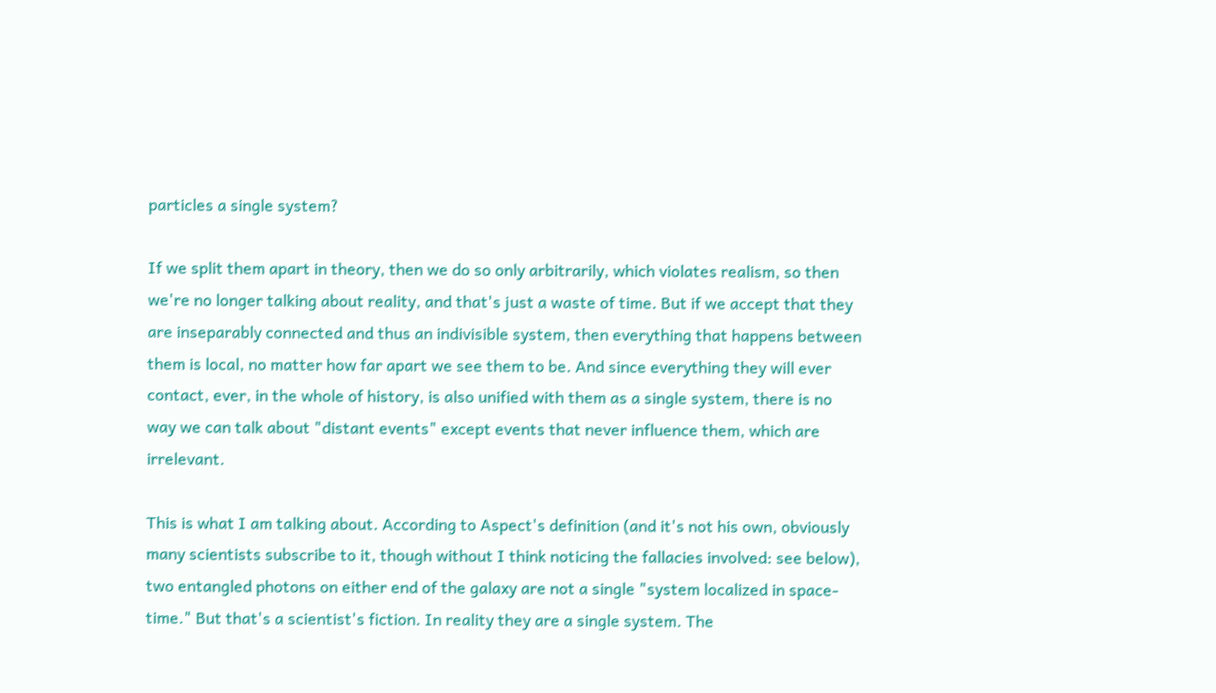particles a single system?

If we split them apart in theory, then we do so only arbitrarily, which violates realism, so then we're no longer talking about reality, and that's just a waste of time. But if we accept that they are inseparably connected and thus an indivisible system, then everything that happens between them is local, no matter how far apart we see them to be. And since everything they will ever contact, ever, in the whole of history, is also unified with them as a single system, there is no way we can talk about "distant events" except events that never influence them, which are irrelevant.

This is what I am talking about. According to Aspect's definition (and it's not his own, obviously many scientists subscribe to it, though without I think noticing the fallacies involved: see below), two entangled photons on either end of the galaxy are not a single "system localized in space-time." But that's a scientist's fiction. In reality they are a single system. The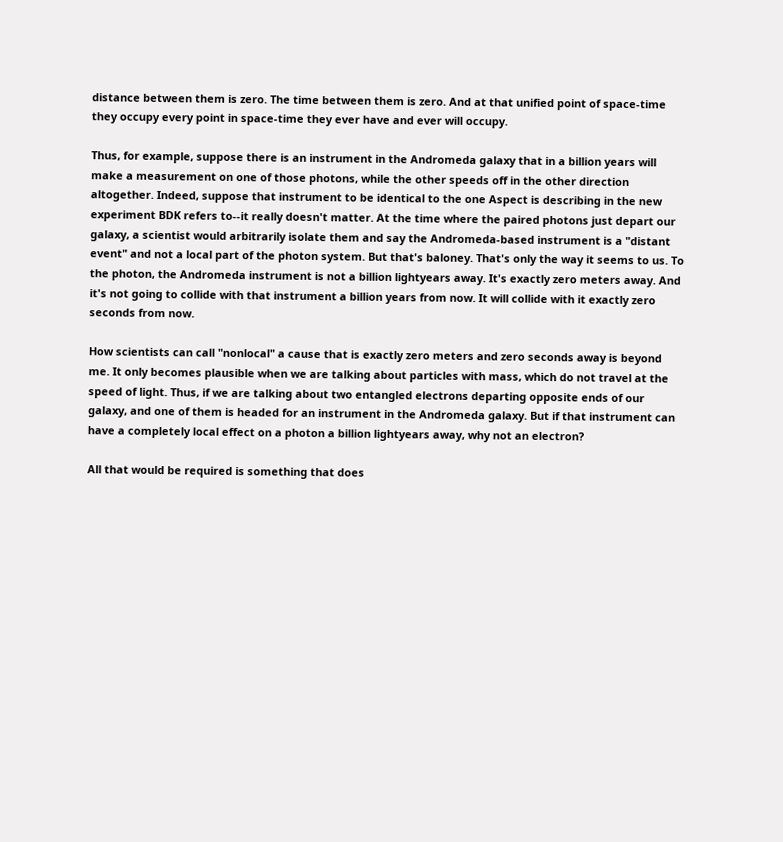distance between them is zero. The time between them is zero. And at that unified point of space-time they occupy every point in space-time they ever have and ever will occupy.

Thus, for example, suppose there is an instrument in the Andromeda galaxy that in a billion years will make a measurement on one of those photons, while the other speeds off in the other direction altogether. Indeed, suppose that instrument to be identical to the one Aspect is describing in the new experiment BDK refers to--it really doesn't matter. At the time where the paired photons just depart our galaxy, a scientist would arbitrarily isolate them and say the Andromeda-based instrument is a "distant event" and not a local part of the photon system. But that's baloney. That's only the way it seems to us. To the photon, the Andromeda instrument is not a billion lightyears away. It's exactly zero meters away. And it's not going to collide with that instrument a billion years from now. It will collide with it exactly zero seconds from now.

How scientists can call "nonlocal" a cause that is exactly zero meters and zero seconds away is beyond me. It only becomes plausible when we are talking about particles with mass, which do not travel at the speed of light. Thus, if we are talking about two entangled electrons departing opposite ends of our galaxy, and one of them is headed for an instrument in the Andromeda galaxy. But if that instrument can have a completely local effect on a photon a billion lightyears away, why not an electron?

All that would be required is something that does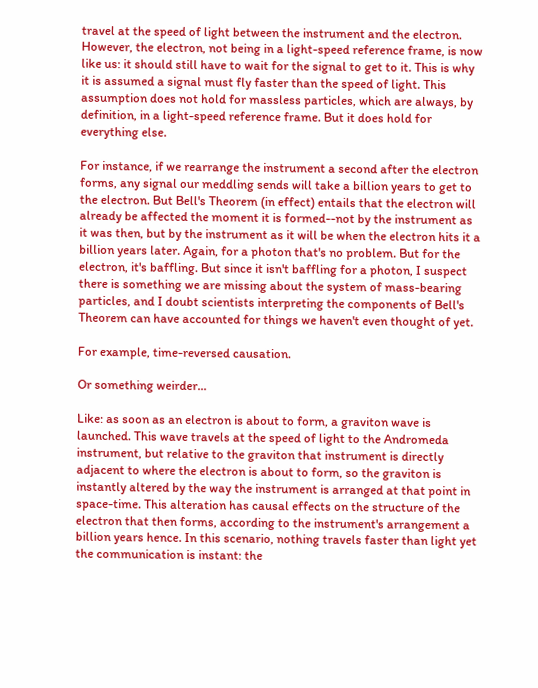travel at the speed of light between the instrument and the electron. However, the electron, not being in a light-speed reference frame, is now like us: it should still have to wait for the signal to get to it. This is why it is assumed a signal must fly faster than the speed of light. This assumption does not hold for massless particles, which are always, by definition, in a light-speed reference frame. But it does hold for everything else.

For instance, if we rearrange the instrument a second after the electron forms, any signal our meddling sends will take a billion years to get to the electron. But Bell's Theorem (in effect) entails that the electron will already be affected the moment it is formed--not by the instrument as it was then, but by the instrument as it will be when the electron hits it a billion years later. Again, for a photon that's no problem. But for the electron, it's baffling. But since it isn't baffling for a photon, I suspect there is something we are missing about the system of mass-bearing particles, and I doubt scientists interpreting the components of Bell's Theorem can have accounted for things we haven't even thought of yet.

For example, time-reversed causation.

Or something weirder...

Like: as soon as an electron is about to form, a graviton wave is launched. This wave travels at the speed of light to the Andromeda instrument, but relative to the graviton that instrument is directly adjacent to where the electron is about to form, so the graviton is instantly altered by the way the instrument is arranged at that point in space-time. This alteration has causal effects on the structure of the electron that then forms, according to the instrument's arrangement a billion years hence. In this scenario, nothing travels faster than light yet the communication is instant: the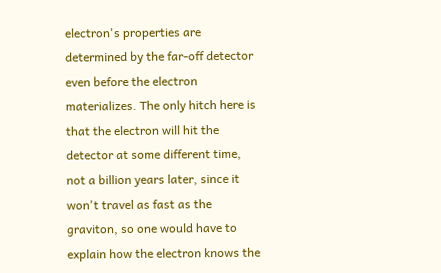electron's properties are determined by the far-off detector even before the electron materializes. The only hitch here is that the electron will hit the detector at some different time, not a billion years later, since it won't travel as fast as the graviton, so one would have to explain how the electron knows the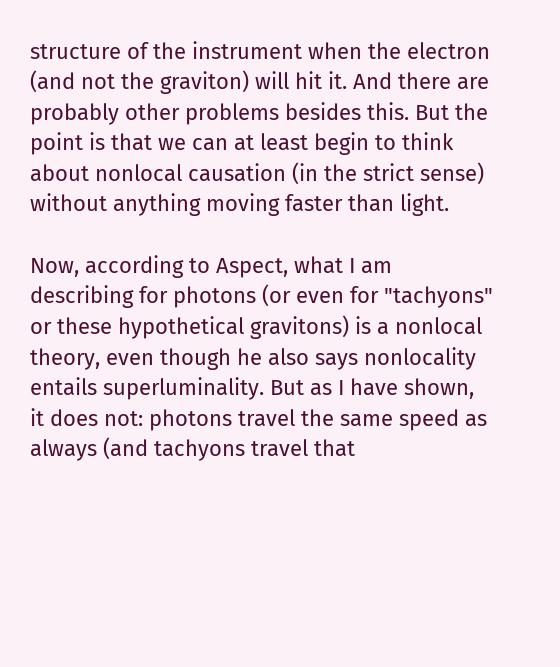structure of the instrument when the electron (and not the graviton) will hit it. And there are probably other problems besides this. But the point is that we can at least begin to think about nonlocal causation (in the strict sense) without anything moving faster than light.

Now, according to Aspect, what I am describing for photons (or even for "tachyons" or these hypothetical gravitons) is a nonlocal theory, even though he also says nonlocality entails superluminality. But as I have shown, it does not: photons travel the same speed as always (and tachyons travel that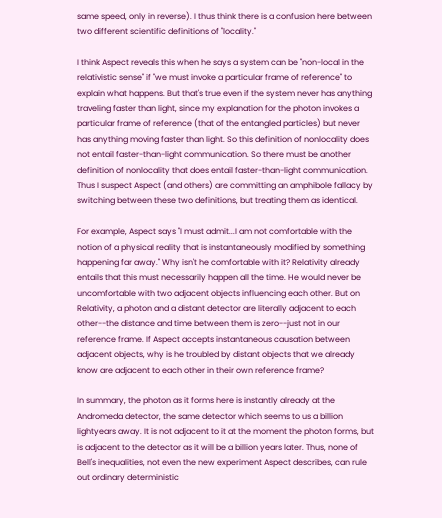same speed, only in reverse). I thus think there is a confusion here between two different scientific definitions of "locality."

I think Aspect reveals this when he says a system can be "non-local in the relativistic sense" if "we must invoke a particular frame of reference" to explain what happens. But that's true even if the system never has anything traveling faster than light, since my explanation for the photon invokes a particular frame of reference (that of the entangled particles) but never has anything moving faster than light. So this definition of nonlocality does not entail faster-than-light communication. So there must be another definition of nonlocality that does entail faster-than-light communication. Thus I suspect Aspect (and others) are committing an amphibole fallacy by switching between these two definitions, but treating them as identical.

For example, Aspect says "I must admit...I am not comfortable with the notion of a physical reality that is instantaneously modified by something happening far away." Why isn't he comfortable with it? Relativity already entails that this must necessarily happen all the time. He would never be uncomfortable with two adjacent objects influencing each other. But on Relativity, a photon and a distant detector are literally adjacent to each other--the distance and time between them is zero--just not in our reference frame. If Aspect accepts instantaneous causation between adjacent objects, why is he troubled by distant objects that we already know are adjacent to each other in their own reference frame?

In summary, the photon as it forms here is instantly already at the Andromeda detector, the same detector which seems to us a billion lightyears away. It is not adjacent to it at the moment the photon forms, but is adjacent to the detector as it will be a billion years later. Thus, none of Bell's inequalities, not even the new experiment Aspect describes, can rule out ordinary deterministic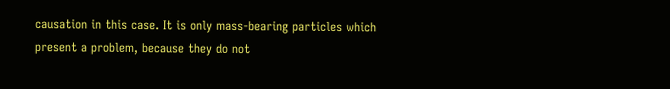causation in this case. It is only mass-bearing particles which present a problem, because they do not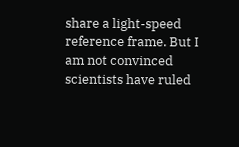share a light-speed reference frame. But I am not convinced scientists have ruled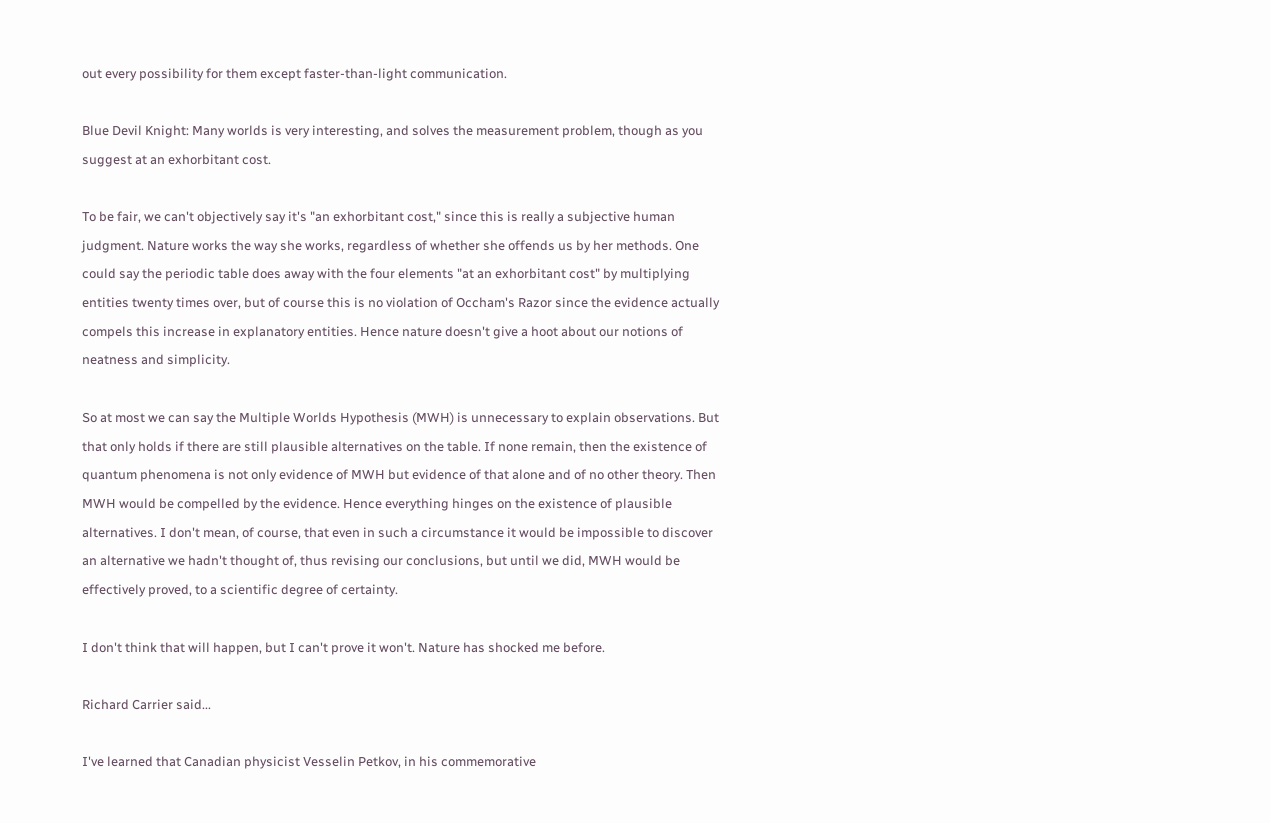out every possibility for them except faster-than-light communication.

Blue Devil Knight: Many worlds is very interesting, and solves the measurement problem, though as you suggest at an exhorbitant cost.

To be fair, we can't objectively say it's "an exhorbitant cost," since this is really a subjective human judgment. Nature works the way she works, regardless of whether she offends us by her methods. One could say the periodic table does away with the four elements "at an exhorbitant cost" by multiplying entities twenty times over, but of course this is no violation of Occham's Razor since the evidence actually compels this increase in explanatory entities. Hence nature doesn't give a hoot about our notions of neatness and simplicity.

So at most we can say the Multiple Worlds Hypothesis (MWH) is unnecessary to explain observations. But that only holds if there are still plausible alternatives on the table. If none remain, then the existence of quantum phenomena is not only evidence of MWH but evidence of that alone and of no other theory. Then MWH would be compelled by the evidence. Hence everything hinges on the existence of plausible alternatives. I don't mean, of course, that even in such a circumstance it would be impossible to discover an alternative we hadn't thought of, thus revising our conclusions, but until we did, MWH would be effectively proved, to a scientific degree of certainty.

I don't think that will happen, but I can't prove it won't. Nature has shocked me before.

Richard Carrier said...

I've learned that Canadian physicist Vesselin Petkov, in his commemorative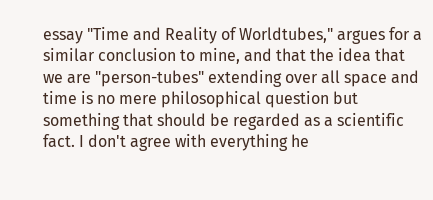essay "Time and Reality of Worldtubes," argues for a similar conclusion to mine, and that the idea that we are "person-tubes" extending over all space and time is no mere philosophical question but something that should be regarded as a scientific fact. I don't agree with everything he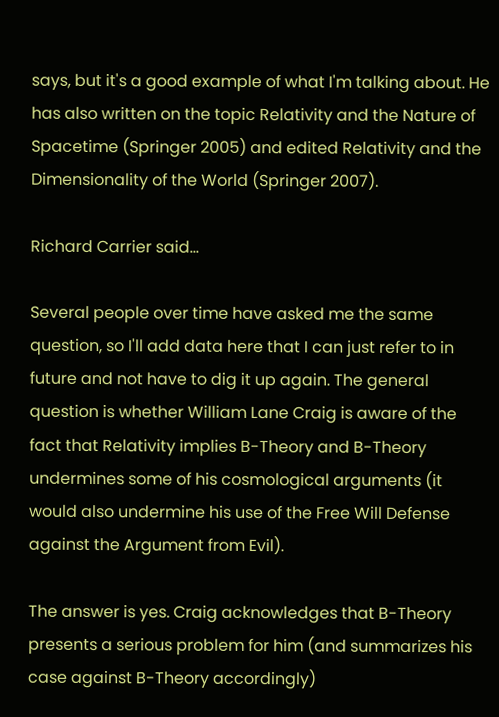says, but it's a good example of what I'm talking about. He has also written on the topic Relativity and the Nature of Spacetime (Springer 2005) and edited Relativity and the Dimensionality of the World (Springer 2007).

Richard Carrier said...

Several people over time have asked me the same question, so I'll add data here that I can just refer to in future and not have to dig it up again. The general question is whether William Lane Craig is aware of the fact that Relativity implies B-Theory and B-Theory undermines some of his cosmological arguments (it would also undermine his use of the Free Will Defense against the Argument from Evil).

The answer is yes. Craig acknowledges that B-Theory presents a serious problem for him (and summarizes his case against B-Theory accordingly)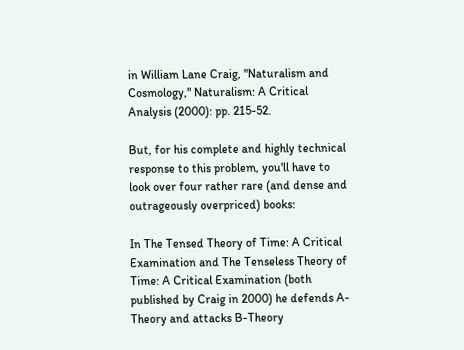in William Lane Craig, "Naturalism and Cosmology," Naturalism: A Critical Analysis (2000): pp. 215-52.

But, for his complete and highly technical response to this problem, you'll have to look over four rather rare (and dense and outrageously overpriced) books:

In The Tensed Theory of Time: A Critical Examination and The Tenseless Theory of Time: A Critical Examination (both published by Craig in 2000) he defends A-Theory and attacks B-Theory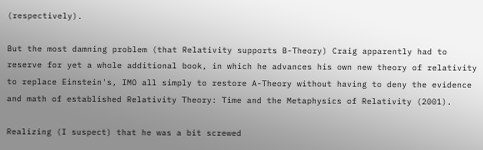(respectively).

But the most damning problem (that Relativity supports B-Theory) Craig apparently had to reserve for yet a whole additional book, in which he advances his own new theory of relativity to replace Einstein's, IMO all simply to restore A-Theory without having to deny the evidence and math of established Relativity Theory: Time and the Metaphysics of Relativity (2001).

Realizing (I suspect) that he was a bit screwed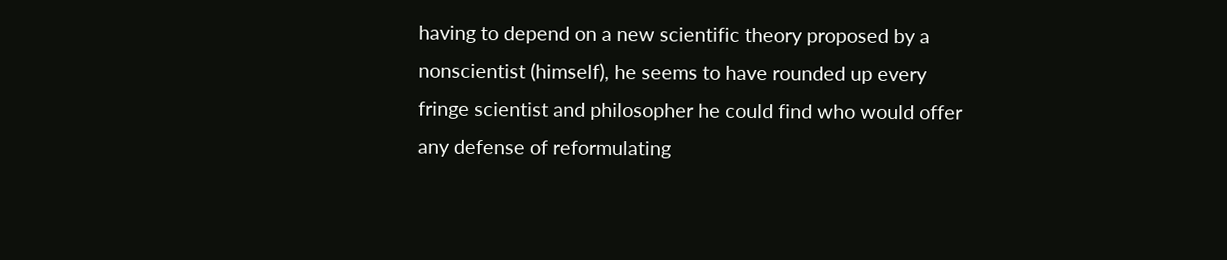having to depend on a new scientific theory proposed by a nonscientist (himself), he seems to have rounded up every fringe scientist and philosopher he could find who would offer any defense of reformulating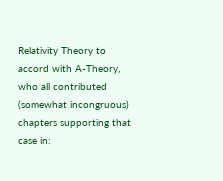Relativity Theory to accord with A-Theory, who all contributed (somewhat incongruous) chapters supporting that case in: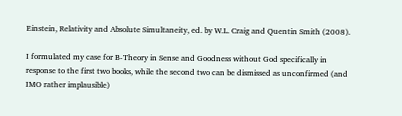Einstein, Relativity and Absolute Simultaneity, ed. by W.L. Craig and Quentin Smith (2008).

I formulated my case for B-Theory in Sense and Goodness without God specifically in response to the first two books, while the second two can be dismissed as unconfirmed (and IMO rather implausible)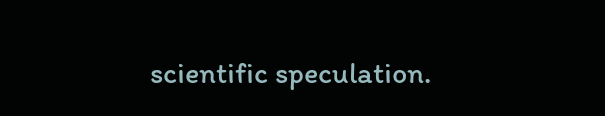scientific speculation.